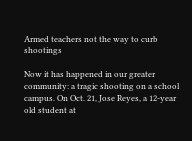Armed teachers not the way to curb shootings

Now it has happened in our greater community: a tragic shooting on a school campus. On Oct. 21, Jose Reyes, a 12-year old student at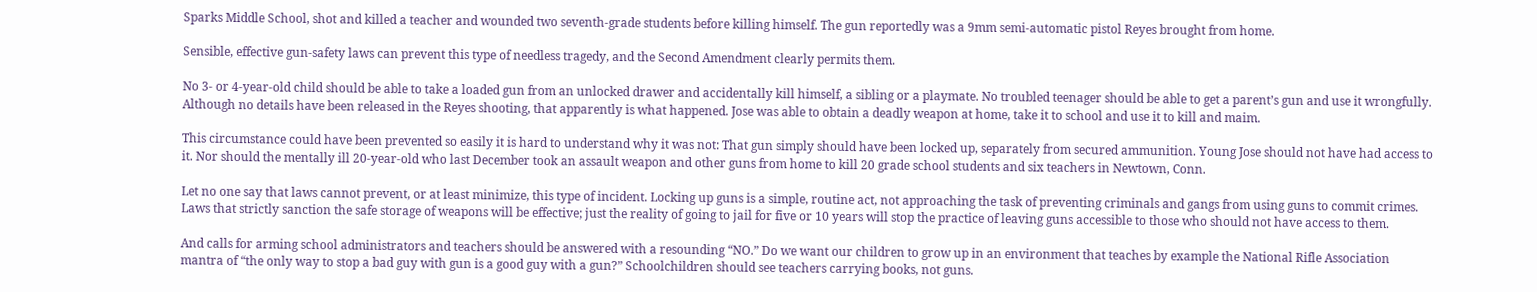Sparks Middle School, shot and killed a teacher and wounded two seventh-grade students before killing himself. The gun reportedly was a 9mm semi-automatic pistol Reyes brought from home.

Sensible, effective gun-safety laws can prevent this type of needless tragedy, and the Second Amendment clearly permits them.

No 3- or 4-year-old child should be able to take a loaded gun from an unlocked drawer and accidentally kill himself, a sibling or a playmate. No troubled teenager should be able to get a parent’s gun and use it wrongfully. Although no details have been released in the Reyes shooting, that apparently is what happened. Jose was able to obtain a deadly weapon at home, take it to school and use it to kill and maim.

This circumstance could have been prevented so easily it is hard to understand why it was not: That gun simply should have been locked up, separately from secured ammunition. Young Jose should not have had access to it. Nor should the mentally ill 20-year-old who last December took an assault weapon and other guns from home to kill 20 grade school students and six teachers in Newtown, Conn.

Let no one say that laws cannot prevent, or at least minimize, this type of incident. Locking up guns is a simple, routine act, not approaching the task of preventing criminals and gangs from using guns to commit crimes. Laws that strictly sanction the safe storage of weapons will be effective; just the reality of going to jail for five or 10 years will stop the practice of leaving guns accessible to those who should not have access to them.

And calls for arming school administrators and teachers should be answered with a resounding “NO.” Do we want our children to grow up in an environment that teaches by example the National Rifle Association mantra of “the only way to stop a bad guy with gun is a good guy with a gun?” Schoolchildren should see teachers carrying books, not guns.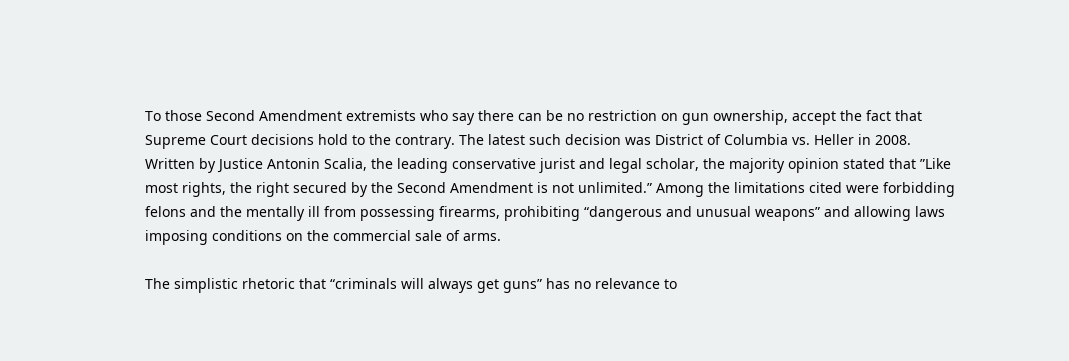To those Second Amendment extremists who say there can be no restriction on gun ownership, accept the fact that Supreme Court decisions hold to the contrary. The latest such decision was District of Columbia vs. Heller in 2008. Written by Justice Antonin Scalia, the leading conservative jurist and legal scholar, the majority opinion stated that ”Like most rights, the right secured by the Second Amendment is not unlimited.” Among the limitations cited were forbidding felons and the mentally ill from possessing firearms, prohibiting “dangerous and unusual weapons” and allowing laws imposing conditions on the commercial sale of arms.

The simplistic rhetoric that “criminals will always get guns” has no relevance to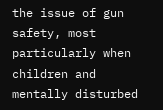the issue of gun safety, most particularly when children and mentally disturbed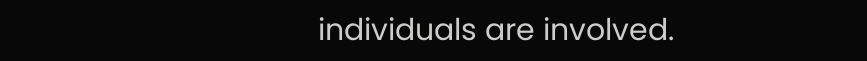individuals are involved.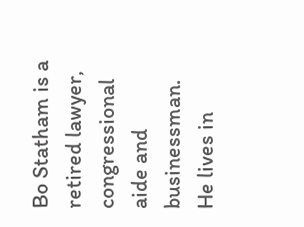Bo Statham is a retired lawyer, congressional aide and businessman. He lives in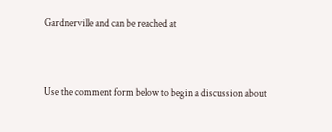Gardnerville and can be reached at


Use the comment form below to begin a discussion about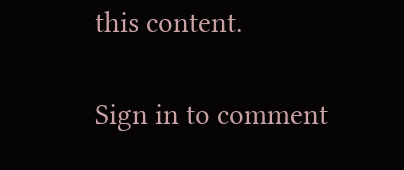this content.

Sign in to comment